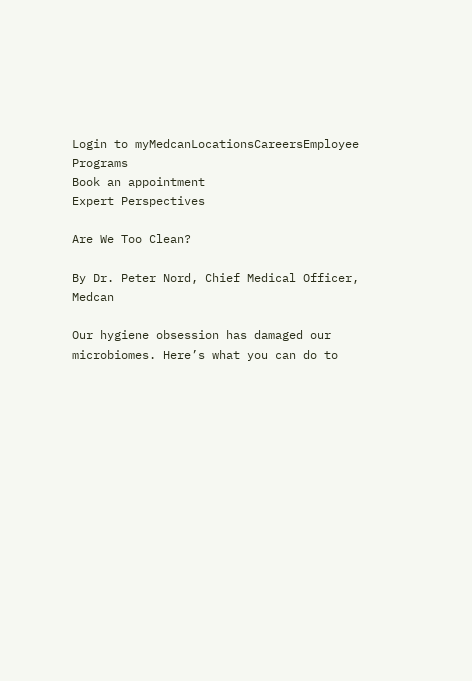Login to myMedcanLocationsCareersEmployee Programs
Book an appointment
Expert Perspectives

Are We Too Clean?

By Dr. Peter Nord, Chief Medical Officer, Medcan

Our hygiene obsession has damaged our microbiomes. Here’s what you can do to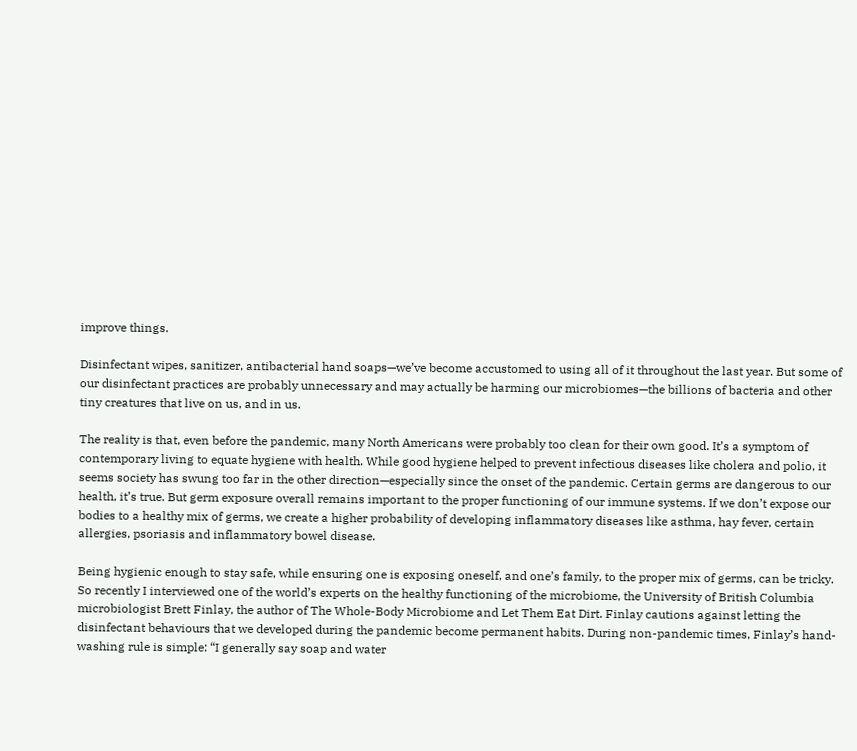improve things.

Disinfectant wipes, sanitizer, antibacterial hand soaps—we’ve become accustomed to using all of it throughout the last year. But some of our disinfectant practices are probably unnecessary and may actually be harming our microbiomes—the billions of bacteria and other tiny creatures that live on us, and in us.

The reality is that, even before the pandemic, many North Americans were probably too clean for their own good. It’s a symptom of contemporary living to equate hygiene with health. While good hygiene helped to prevent infectious diseases like cholera and polio, it seems society has swung too far in the other direction—especially since the onset of the pandemic. Certain germs are dangerous to our health, it’s true. But germ exposure overall remains important to the proper functioning of our immune systems. If we don’t expose our bodies to a healthy mix of germs, we create a higher probability of developing inflammatory diseases like asthma, hay fever, certain allergies, psoriasis and inflammatory bowel disease.

Being hygienic enough to stay safe, while ensuring one is exposing oneself, and one’s family, to the proper mix of germs, can be tricky. So recently I interviewed one of the world’s experts on the healthy functioning of the microbiome, the University of British Columbia microbiologist Brett Finlay, the author of The Whole-Body Microbiome and Let Them Eat Dirt. Finlay cautions against letting the disinfectant behaviours that we developed during the pandemic become permanent habits. During non-pandemic times, Finlay’s hand-washing rule is simple: “I generally say soap and water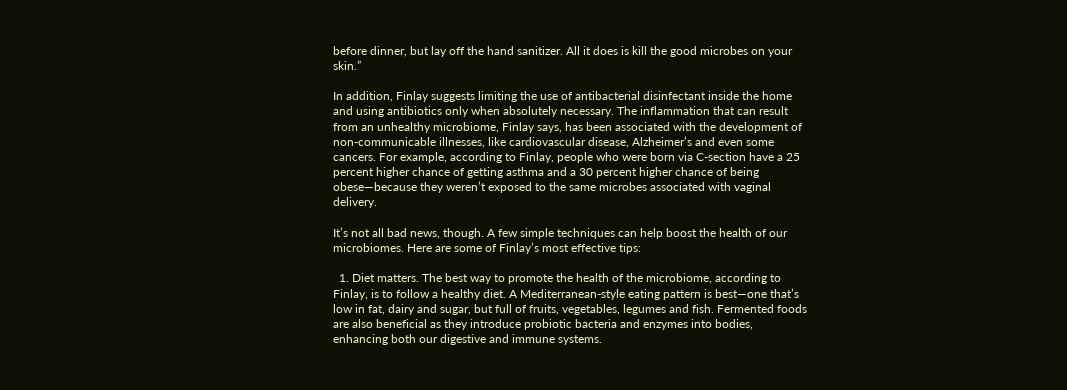before dinner, but lay off the hand sanitizer. All it does is kill the good microbes on your skin.”

In addition, Finlay suggests limiting the use of antibacterial disinfectant inside the home and using antibiotics only when absolutely necessary. The inflammation that can result from an unhealthy microbiome, Finlay says, has been associated with the development of non-communicable illnesses, like cardiovascular disease, Alzheimer’s and even some cancers. For example, according to Finlay, people who were born via C-section have a 25 percent higher chance of getting asthma and a 30 percent higher chance of being obese—because they weren’t exposed to the same microbes associated with vaginal delivery.

It’s not all bad news, though. A few simple techniques can help boost the health of our microbiomes. Here are some of Finlay’s most effective tips:

  1. Diet matters. The best way to promote the health of the microbiome, according to Finlay, is to follow a healthy diet. A Mediterranean-style eating pattern is best—one that’s low in fat, dairy and sugar, but full of fruits, vegetables, legumes and fish. Fermented foods are also beneficial as they introduce probiotic bacteria and enzymes into bodies, enhancing both our digestive and immune systems.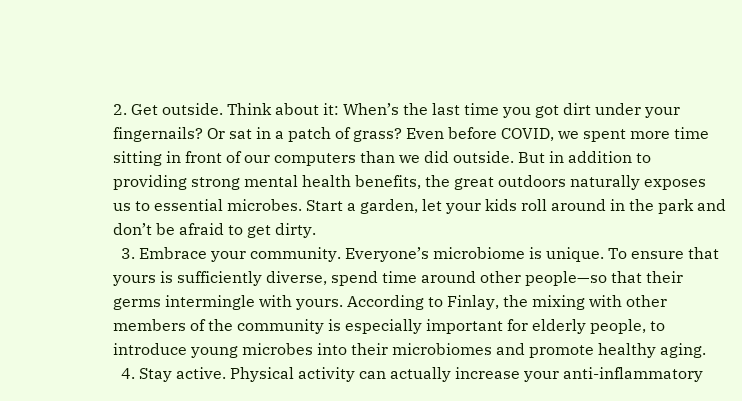2. Get outside. Think about it: When’s the last time you got dirt under your fingernails? Or sat in a patch of grass? Even before COVID, we spent more time sitting in front of our computers than we did outside. But in addition to providing strong mental health benefits, the great outdoors naturally exposes us to essential microbes. Start a garden, let your kids roll around in the park and don’t be afraid to get dirty.
  3. Embrace your community. Everyone’s microbiome is unique. To ensure that yours is sufficiently diverse, spend time around other people—so that their germs intermingle with yours. According to Finlay, the mixing with other members of the community is especially important for elderly people, to introduce young microbes into their microbiomes and promote healthy aging.
  4. Stay active. Physical activity can actually increase your anti-inflammatory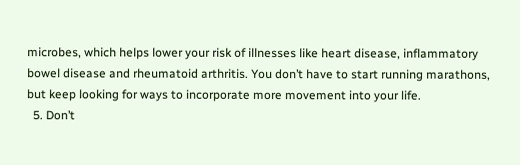microbes, which helps lower your risk of illnesses like heart disease, inflammatory bowel disease and rheumatoid arthritis. You don’t have to start running marathons, but keep looking for ways to incorporate more movement into your life.
  5. Don’t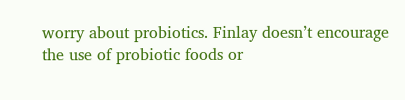worry about probiotics. Finlay doesn’t encourage the use of probiotic foods or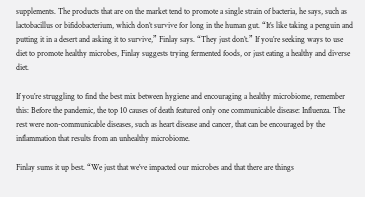supplements. The products that are on the market tend to promote a single strain of bacteria, he says, such as lactobacillus or bifidobacterium, which don’t survive for long in the human gut. “It’s like taking a penguin and putting it in a desert and asking it to survive,” Finlay says. “They just don’t.” If you’re seeking ways to use diet to promote healthy microbes, Finlay suggests trying fermented foods, or just eating a healthy and diverse diet.

If you’re struggling to find the best mix between hygiene and encouraging a healthy microbiome, remember this: Before the pandemic, the top 10 causes of death featured only one communicable disease: Influenza. The rest were non-communicable diseases, such as heart disease and cancer, that can be encouraged by the inflammation that results from an unhealthy microbiome.

Finlay sums it up best. “We just that we’ve impacted our microbes and that there are things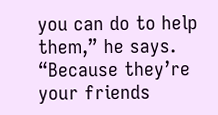you can do to help them,” he says. “Because they’re your friends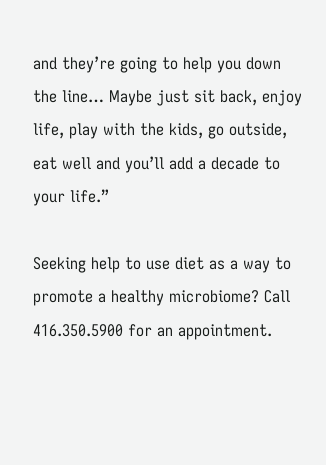and they’re going to help you down the line… Maybe just sit back, enjoy life, play with the kids, go outside, eat well and you’ll add a decade to your life.”

Seeking help to use diet as a way to promote a healthy microbiome? Call 416.350.5900 for an appointment.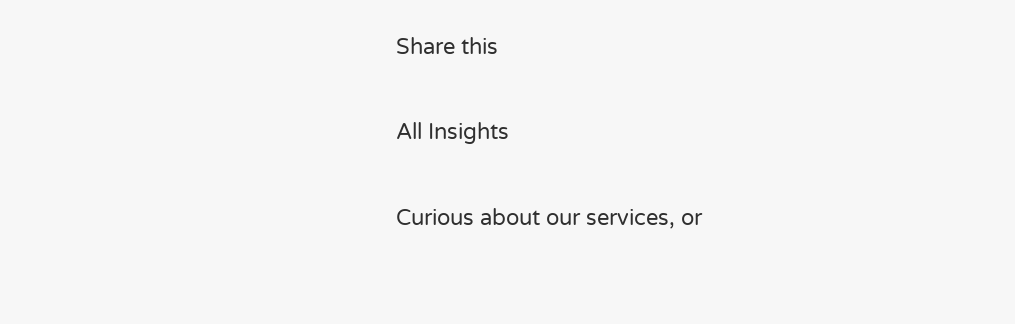Share this


All Insights


Curious about our services, or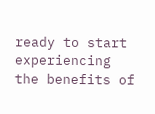ready to start experiencing the benefits of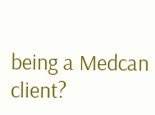being a Medcan client?